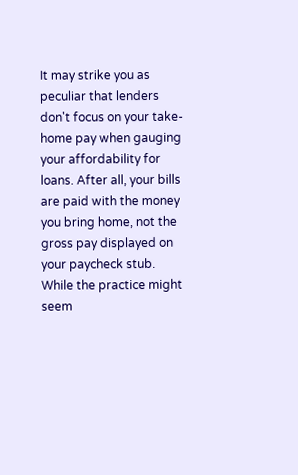It may strike you as peculiar that lenders don't focus on your take-home pay when gauging your affordability for loans. After all, your bills are paid with the money you bring home, not the gross pay displayed on your paycheck stub. While the practice might seem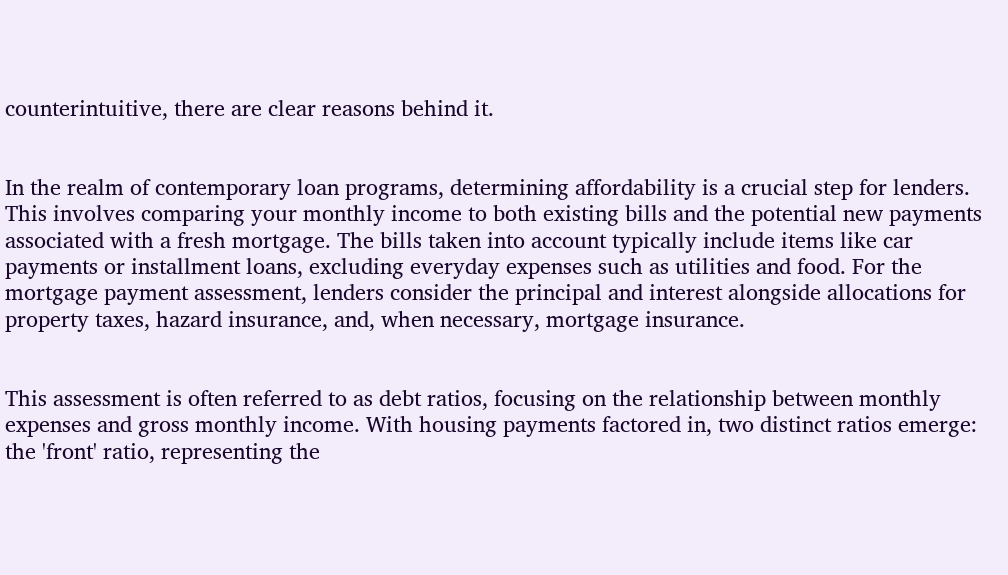counterintuitive, there are clear reasons behind it.


In the realm of contemporary loan programs, determining affordability is a crucial step for lenders. This involves comparing your monthly income to both existing bills and the potential new payments associated with a fresh mortgage. The bills taken into account typically include items like car payments or installment loans, excluding everyday expenses such as utilities and food. For the mortgage payment assessment, lenders consider the principal and interest alongside allocations for property taxes, hazard insurance, and, when necessary, mortgage insurance.


This assessment is often referred to as debt ratios, focusing on the relationship between monthly expenses and gross monthly income. With housing payments factored in, two distinct ratios emerge: the 'front' ratio, representing the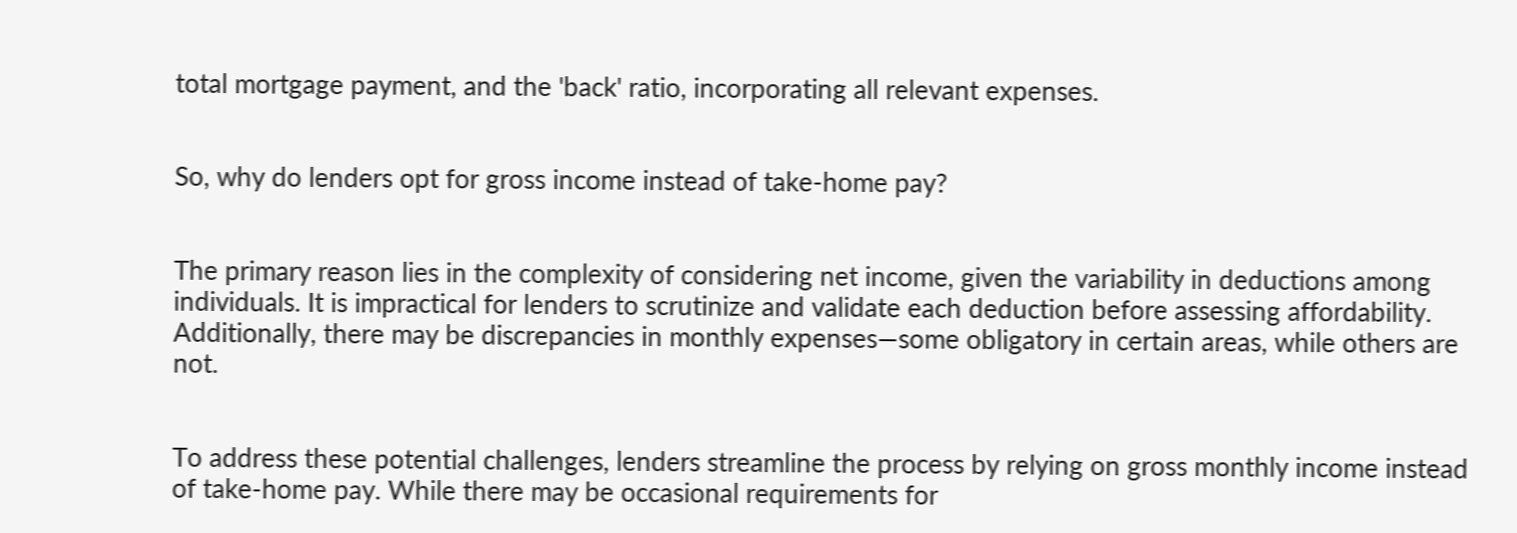total mortgage payment, and the 'back' ratio, incorporating all relevant expenses.


So, why do lenders opt for gross income instead of take-home pay?


The primary reason lies in the complexity of considering net income, given the variability in deductions among individuals. It is impractical for lenders to scrutinize and validate each deduction before assessing affordability. Additionally, there may be discrepancies in monthly expenses—some obligatory in certain areas, while others are not.


To address these potential challenges, lenders streamline the process by relying on gross monthly income instead of take-home pay. While there may be occasional requirements for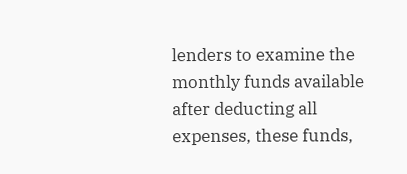lenders to examine the monthly funds available after deducting all expenses, these funds,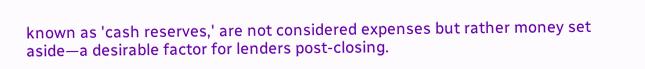known as 'cash reserves,' are not considered expenses but rather money set aside—a desirable factor for lenders post-closing.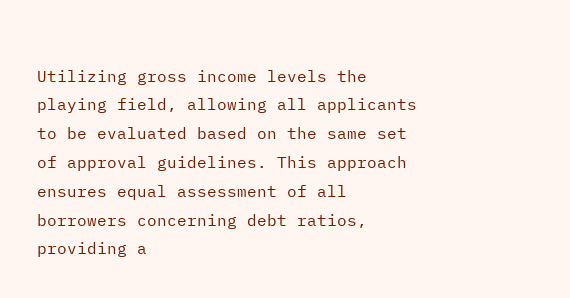Utilizing gross income levels the playing field, allowing all applicants to be evaluated based on the same set of approval guidelines. This approach ensures equal assessment of all borrowers concerning debt ratios, providing a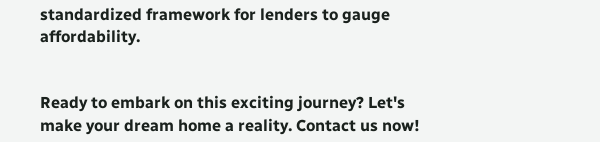standardized framework for lenders to gauge affordability.


Ready to embark on this exciting journey? Let's make your dream home a reality. Contact us now!